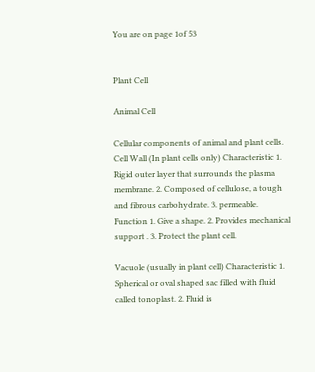You are on page 1of 53


Plant Cell

Animal Cell

Cellular components of animal and plant cells.
Cell Wall (In plant cells only) Characteristic 1. Rigid outer layer that surrounds the plasma membrane. 2. Composed of cellulose, a tough and fibrous carbohydrate. 3. permeable. Function 1. Give a shape. 2. Provides mechanical support . 3. Protect the plant cell.

Vacuole (usually in plant cell) Characteristic 1. Spherical or oval shaped sac filled with fluid called tonoplast. 2. Fluid is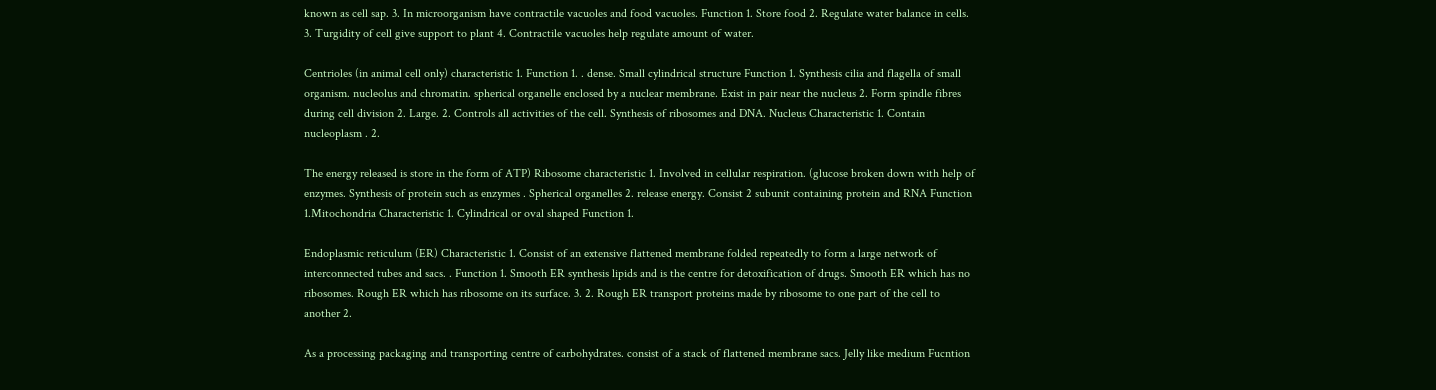known as cell sap. 3. In microorganism have contractile vacuoles and food vacuoles. Function 1. Store food 2. Regulate water balance in cells. 3. Turgidity of cell give support to plant 4. Contractile vacuoles help regulate amount of water.

Centrioles (in animal cell only) characteristic 1. Function 1. . dense. Small cylindrical structure Function 1. Synthesis cilia and flagella of small organism. nucleolus and chromatin. spherical organelle enclosed by a nuclear membrane. Exist in pair near the nucleus 2. Form spindle fibres during cell division 2. Large. 2. Controls all activities of the cell. Synthesis of ribosomes and DNA. Nucleus Characteristic 1. Contain nucleoplasm . 2.

The energy released is store in the form of ATP) Ribosome characteristic 1. Involved in cellular respiration. (glucose broken down with help of enzymes. Synthesis of protein such as enzymes . Spherical organelles 2. release energy. Consist 2 subunit containing protein and RNA Function 1.Mitochondria Characteristic 1. Cylindrical or oval shaped Function 1.

Endoplasmic reticulum (ER) Characteristic 1. Consist of an extensive flattened membrane folded repeatedly to form a large network of interconnected tubes and sacs. . Function 1. Smooth ER synthesis lipids and is the centre for detoxification of drugs. Smooth ER which has no ribosomes. Rough ER which has ribosome on its surface. 3. 2. Rough ER transport proteins made by ribosome to one part of the cell to another 2.

As a processing packaging and transporting centre of carbohydrates. consist of a stack of flattened membrane sacs. Jelly like medium Fucntion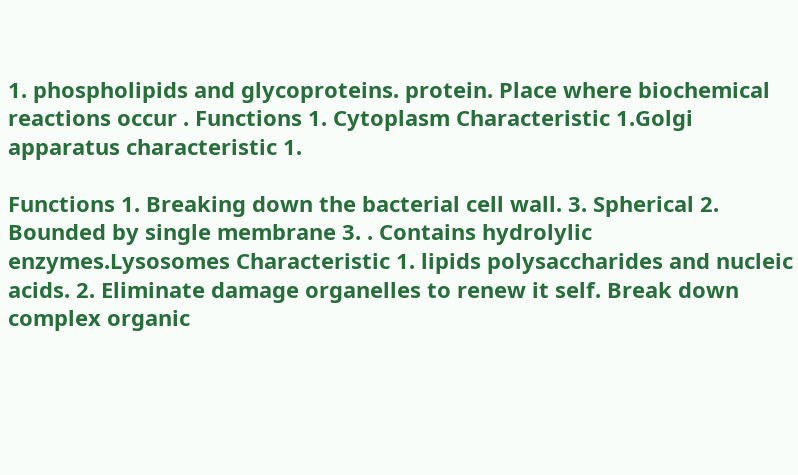1. phospholipids and glycoproteins. protein. Place where biochemical reactions occur . Functions 1. Cytoplasm Characteristic 1.Golgi apparatus characteristic 1.

Functions 1. Breaking down the bacterial cell wall. 3. Spherical 2. Bounded by single membrane 3. . Contains hydrolylic enzymes.Lysosomes Characteristic 1. lipids polysaccharides and nucleic acids. 2. Eliminate damage organelles to renew it self. Break down complex organic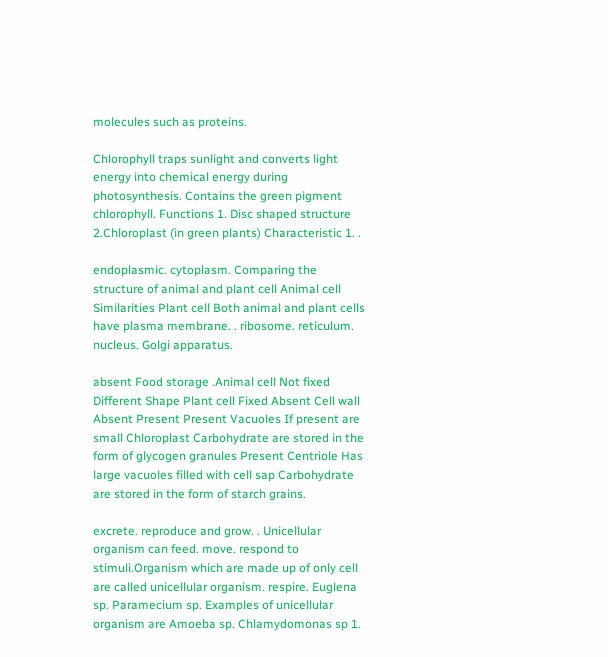molecules such as proteins.

Chlorophyll traps sunlight and converts light energy into chemical energy during photosynthesis. Contains the green pigment chlorophyll. Functions 1. Disc shaped structure 2.Chloroplast (in green plants) Characteristic 1. .

endoplasmic. cytoplasm. Comparing the structure of animal and plant cell Animal cell Similarities Plant cell Both animal and plant cells have plasma membrane. . ribosome. reticulum. nucleus. Golgi apparatus.

absent Food storage .Animal cell Not fixed Different Shape Plant cell Fixed Absent Cell wall Absent Present Present Vacuoles If present are small Chloroplast Carbohydrate are stored in the form of glycogen granules Present Centriole Has large vacuoles filled with cell sap Carbohydrate are stored in the form of starch grains.

excrete. reproduce and grow. . Unicellular organism can feed. move. respond to stimuli.Organism which are made up of only cell are called unicellular organism. respire. Euglena sp. Paramecium sp. Examples of unicellular organism are Amoeba sp. Chlamydomonas sp 1.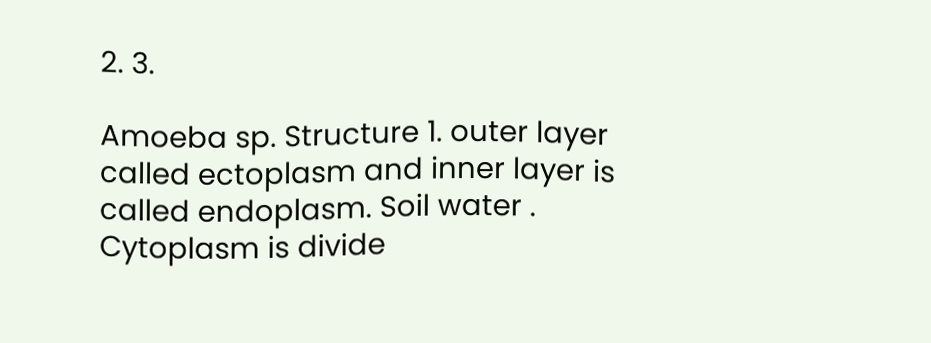2. 3.

Amoeba sp. Structure 1. outer layer called ectoplasm and inner layer is called endoplasm. Soil water . Cytoplasm is divide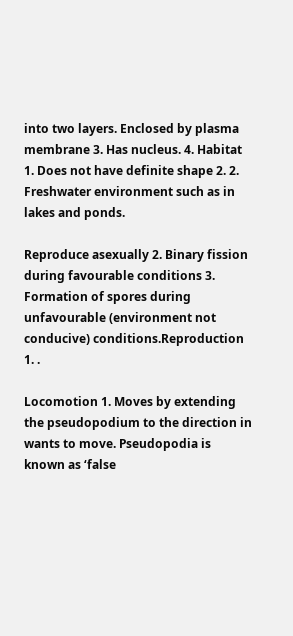into two layers. Enclosed by plasma membrane 3. Has nucleus. 4. Habitat 1. Does not have definite shape 2. 2. Freshwater environment such as in lakes and ponds.

Reproduce asexually 2. Binary fission during favourable conditions 3. Formation of spores during unfavourable (environment not conducive) conditions.Reproduction 1. .

Locomotion 1. Moves by extending the pseudopodium to the direction in wants to move. Pseudopodia is known as ‘false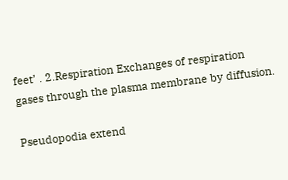feet’ . 2.Respiration Exchanges of respiration gases through the plasma membrane by diffusion.

Pseudopodia extend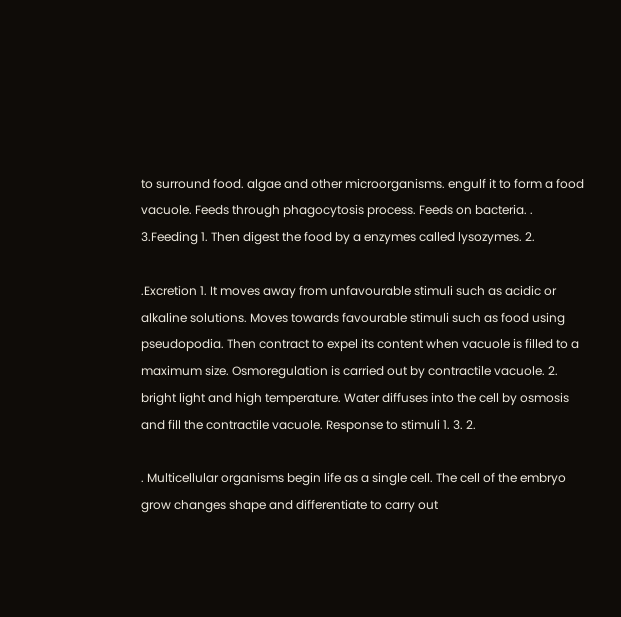to surround food. algae and other microorganisms. engulf it to form a food vacuole. Feeds through phagocytosis process. Feeds on bacteria. . 3.Feeding 1. Then digest the food by a enzymes called lysozymes. 2.

.Excretion 1. It moves away from unfavourable stimuli such as acidic or alkaline solutions. Moves towards favourable stimuli such as food using pseudopodia. Then contract to expel its content when vacuole is filled to a maximum size. Osmoregulation is carried out by contractile vacuole. 2. bright light and high temperature. Water diffuses into the cell by osmosis and fill the contractile vacuole. Response to stimuli 1. 3. 2.

. Multicellular organisms begin life as a single cell. The cell of the embryo grow changes shape and differentiate to carry out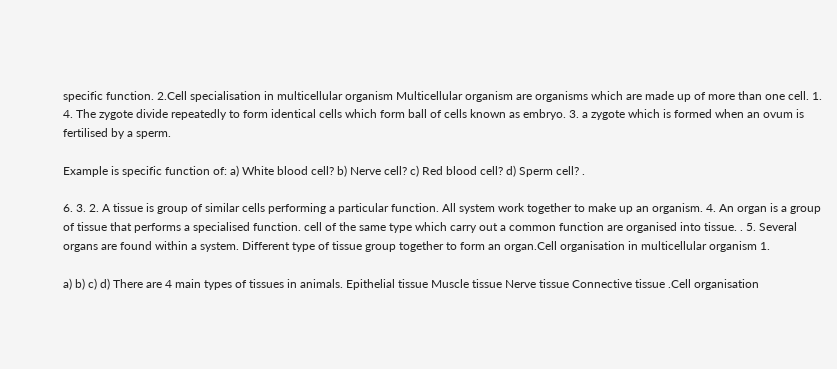specific function. 2.Cell specialisation in multicellular organism Multicellular organism are organisms which are made up of more than one cell. 1. 4. The zygote divide repeatedly to form identical cells which form ball of cells known as embryo. 3. a zygote which is formed when an ovum is fertilised by a sperm.

Example is specific function of: a) White blood cell? b) Nerve cell? c) Red blood cell? d) Sperm cell? .

6. 3. 2. A tissue is group of similar cells performing a particular function. All system work together to make up an organism. 4. An organ is a group of tissue that performs a specialised function. cell of the same type which carry out a common function are organised into tissue. . 5. Several organs are found within a system. Different type of tissue group together to form an organ.Cell organisation in multicellular organism 1.

a) b) c) d) There are 4 main types of tissues in animals. Epithelial tissue Muscle tissue Nerve tissue Connective tissue .Cell organisation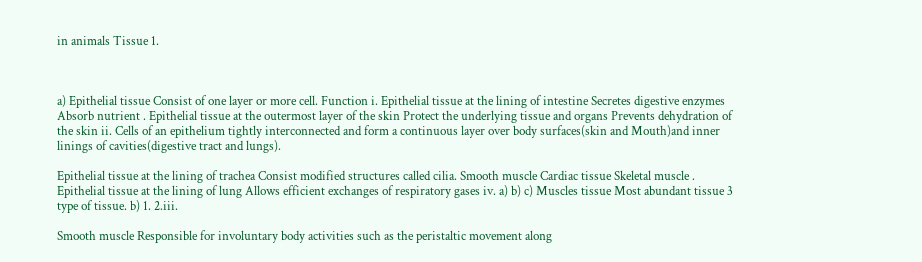in animals Tissue 1.



a) Epithelial tissue Consist of one layer or more cell. Function i. Epithelial tissue at the lining of intestine Secretes digestive enzymes Absorb nutrient . Epithelial tissue at the outermost layer of the skin Protect the underlying tissue and organs Prevents dehydration of the skin ii. Cells of an epithelium tightly interconnected and form a continuous layer over body surfaces(skin and Mouth)and inner linings of cavities(digestive tract and lungs).

Epithelial tissue at the lining of trachea Consist modified structures called cilia. Smooth muscle Cardiac tissue Skeletal muscle . Epithelial tissue at the lining of lung Allows efficient exchanges of respiratory gases iv. a) b) c) Muscles tissue Most abundant tissue 3 type of tissue. b) 1. 2.iii.

Smooth muscle Responsible for involuntary body activities such as the peristaltic movement along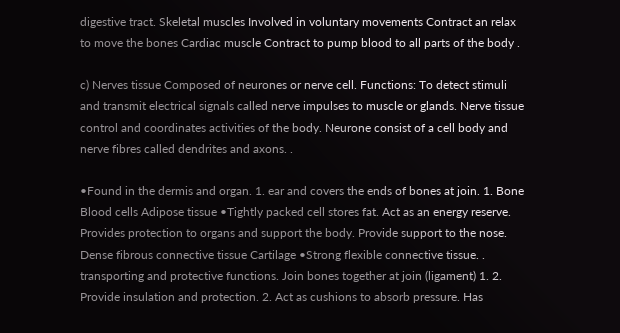digestive tract. Skeletal muscles Involved in voluntary movements Contract an relax to move the bones Cardiac muscle Contract to pump blood to all parts of the body .

c) Nerves tissue Composed of neurones or nerve cell. Functions: To detect stimuli and transmit electrical signals called nerve impulses to muscle or glands. Nerve tissue control and coordinates activities of the body. Neurone consist of a cell body and nerve fibres called dendrites and axons. .

•Found in the dermis and organ. 1. ear and covers the ends of bones at join. 1. Bone Blood cells Adipose tissue •Tightly packed cell stores fat. Act as an energy reserve. Provides protection to organs and support the body. Provide support to the nose. Dense fibrous connective tissue Cartilage •Strong flexible connective tissue. . transporting and protective functions. Join bones together at join (ligament) 1. 2. Provide insulation and protection. 2. Act as cushions to absorb pressure. Has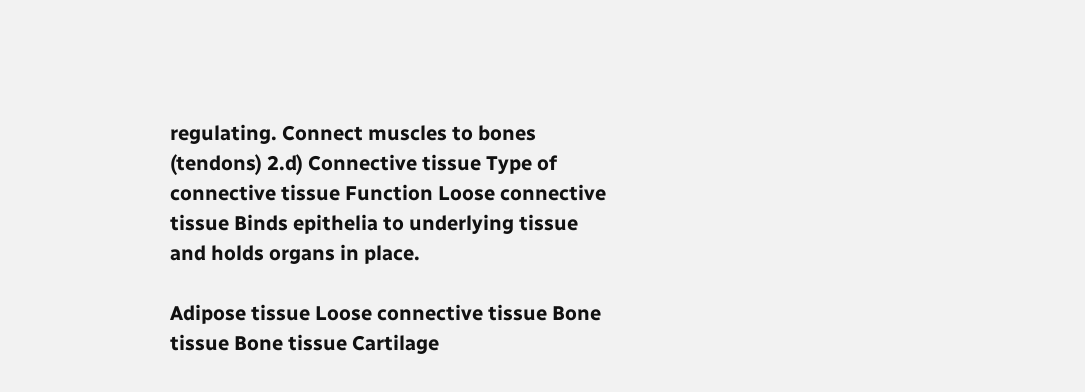regulating. Connect muscles to bones (tendons) 2.d) Connective tissue Type of connective tissue Function Loose connective tissue Binds epithelia to underlying tissue and holds organs in place.

Adipose tissue Loose connective tissue Bone tissue Bone tissue Cartilage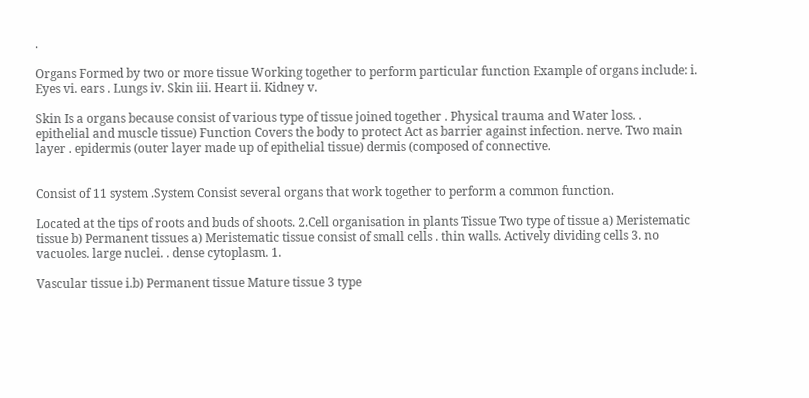.

Organs Formed by two or more tissue Working together to perform particular function Example of organs include: i. Eyes vi. ears . Lungs iv. Skin iii. Heart ii. Kidney v.

Skin Is a organs because consist of various type of tissue joined together . Physical trauma and Water loss. . epithelial and muscle tissue) Function Covers the body to protect Act as barrier against infection. nerve. Two main layer . epidermis (outer layer made up of epithelial tissue) dermis (composed of connective.


Consist of 11 system .System Consist several organs that work together to perform a common function.

Located at the tips of roots and buds of shoots. 2.Cell organisation in plants Tissue Two type of tissue a) Meristematic tissue b) Permanent tissues a) Meristematic tissue consist of small cells . thin walls. Actively dividing cells 3. no vacuoles. large nuclei. . dense cytoplasm. 1.

Vascular tissue i.b) Permanent tissue Mature tissue 3 type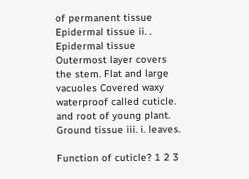of permanent tissue Epidermal tissue ii. . Epidermal tissue Outermost layer covers the stem. Flat and large vacuoles Covered waxy waterproof called cuticle. and root of young plant. Ground tissue iii. i. leaves.

Function of cuticle? 1 2 3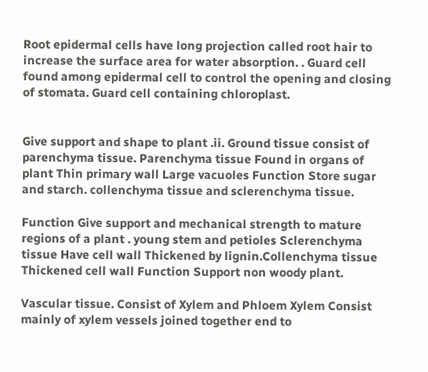Root epidermal cells have long projection called root hair to increase the surface area for water absorption. . Guard cell found among epidermal cell to control the opening and closing of stomata. Guard cell containing chloroplast.


Give support and shape to plant .ii. Ground tissue consist of parenchyma tissue. Parenchyma tissue Found in organs of plant Thin primary wall Large vacuoles Function Store sugar and starch. collenchyma tissue and sclerenchyma tissue.

Function Give support and mechanical strength to mature regions of a plant . young stem and petioles Sclerenchyma tissue Have cell wall Thickened by lignin.Collenchyma tissue Thickened cell wall Function Support non woody plant.

Vascular tissue. Consist of Xylem and Phloem Xylem Consist mainly of xylem vessels joined together end to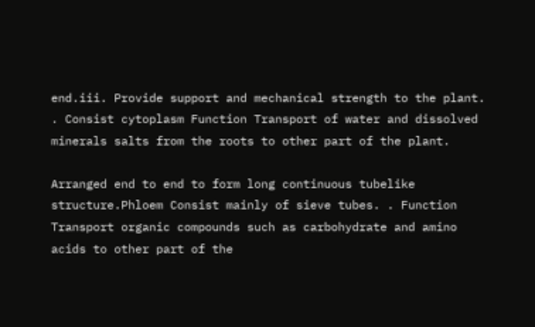end.iii. Provide support and mechanical strength to the plant. . Consist cytoplasm Function Transport of water and dissolved minerals salts from the roots to other part of the plant.

Arranged end to end to form long continuous tubelike structure.Phloem Consist mainly of sieve tubes. . Function Transport organic compounds such as carbohydrate and amino acids to other part of the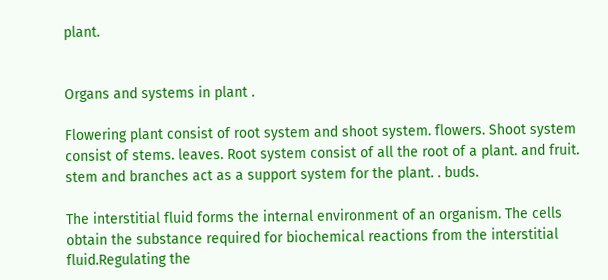plant.


Organs and systems in plant .

Flowering plant consist of root system and shoot system. flowers. Shoot system consist of stems. leaves. Root system consist of all the root of a plant. and fruit. stem and branches act as a support system for the plant. . buds.

The interstitial fluid forms the internal environment of an organism. The cells obtain the substance required for biochemical reactions from the interstitial fluid.Regulating the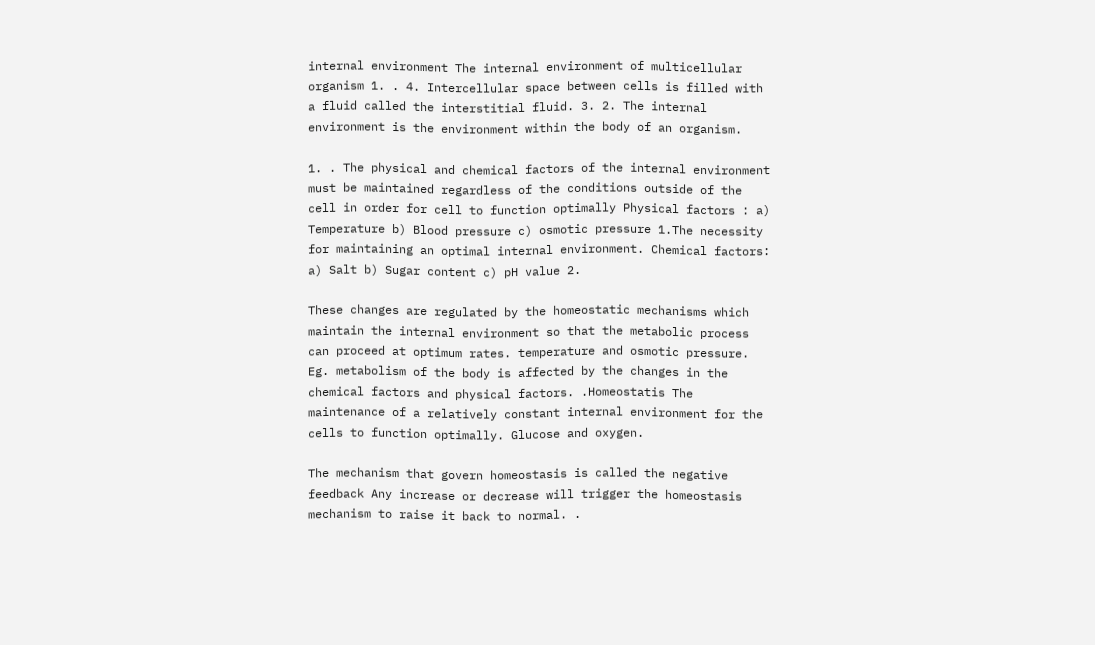internal environment The internal environment of multicellular organism 1. . 4. Intercellular space between cells is filled with a fluid called the interstitial fluid. 3. 2. The internal environment is the environment within the body of an organism.

1. . The physical and chemical factors of the internal environment must be maintained regardless of the conditions outside of the cell in order for cell to function optimally Physical factors : a) Temperature b) Blood pressure c) osmotic pressure 1.The necessity for maintaining an optimal internal environment. Chemical factors: a) Salt b) Sugar content c) pH value 2.

These changes are regulated by the homeostatic mechanisms which maintain the internal environment so that the metabolic process can proceed at optimum rates. temperature and osmotic pressure. Eg. metabolism of the body is affected by the changes in the chemical factors and physical factors. .Homeostatis The maintenance of a relatively constant internal environment for the cells to function optimally. Glucose and oxygen.

The mechanism that govern homeostasis is called the negative feedback Any increase or decrease will trigger the homeostasis mechanism to raise it back to normal. .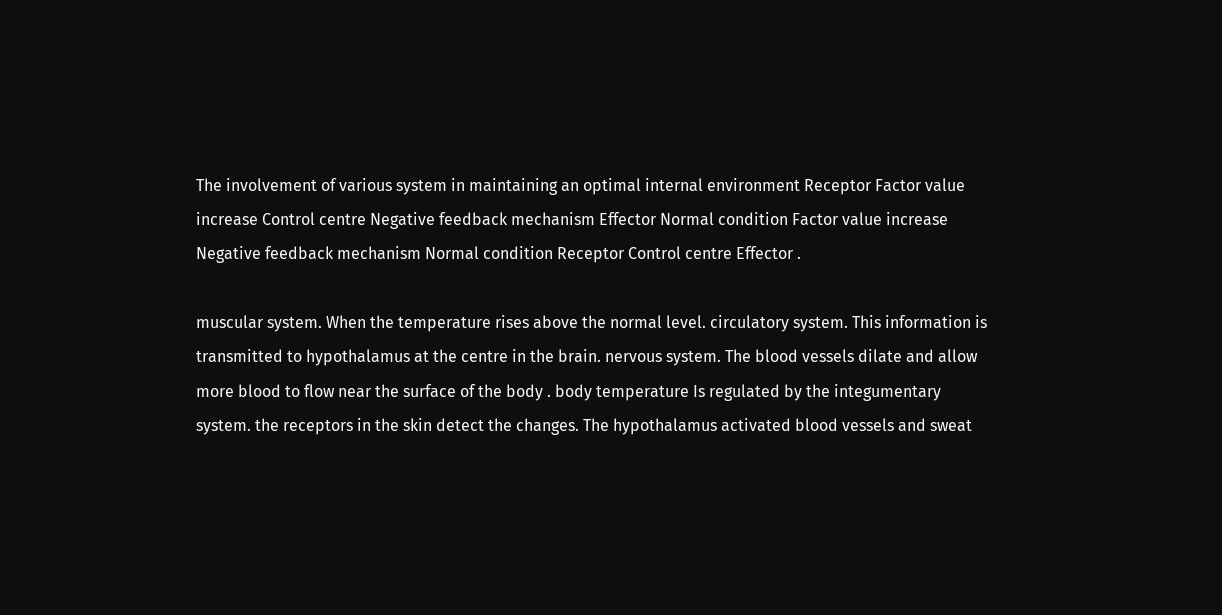The involvement of various system in maintaining an optimal internal environment Receptor Factor value increase Control centre Negative feedback mechanism Effector Normal condition Factor value increase Negative feedback mechanism Normal condition Receptor Control centre Effector .

muscular system. When the temperature rises above the normal level. circulatory system. This information is transmitted to hypothalamus at the centre in the brain. nervous system. The blood vessels dilate and allow more blood to flow near the surface of the body . body temperature Is regulated by the integumentary system. the receptors in the skin detect the changes. The hypothalamus activated blood vessels and sweat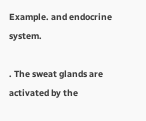Example. and endocrine system.

. The sweat glands are activated by the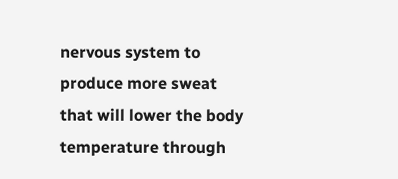nervous system to produce more sweat that will lower the body temperature through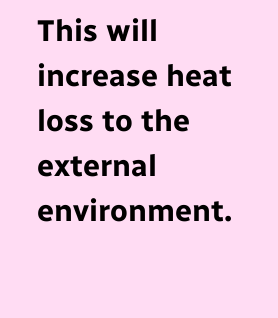This will increase heat loss to the external environment.